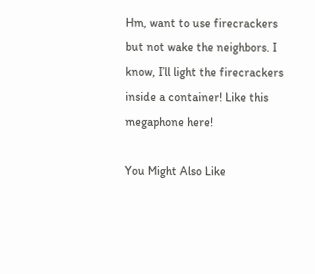Hm, want to use firecrackers but not wake the neighbors. I know, I’ll light the firecrackers inside a container! Like this megaphone here!

You Might Also Like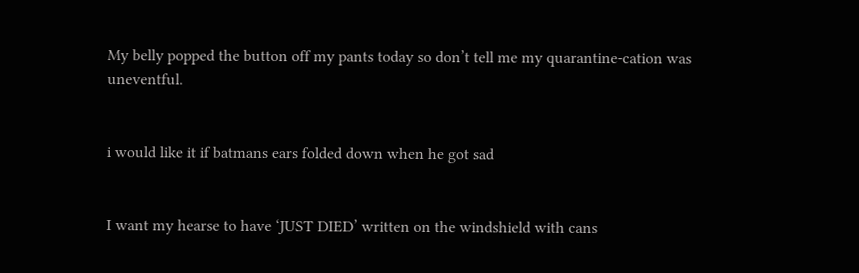My belly popped the button off my pants today so don’t tell me my quarantine-cation was uneventful.


i would like it if batmans ears folded down when he got sad


I want my hearse to have ‘JUST DIED’ written on the windshield with cans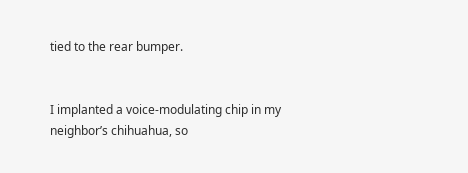tied to the rear bumper.


I implanted a voice-modulating chip in my neighbor’s chihuahua, so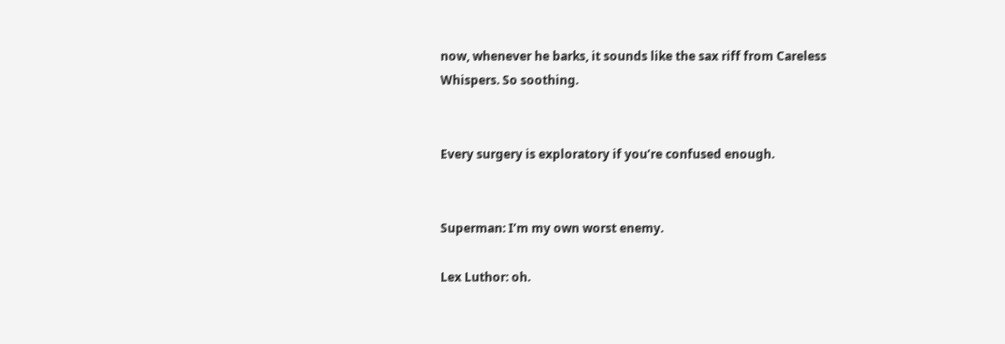now, whenever he barks, it sounds like the sax riff from Careless Whispers. So soothing.


Every surgery is exploratory if you’re confused enough.


Superman: I’m my own worst enemy.

Lex Luthor: oh.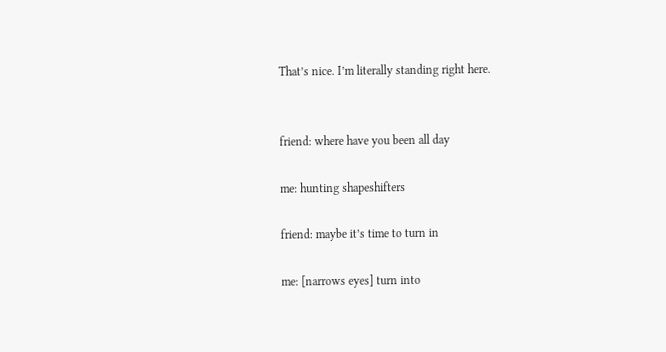That’s nice. I’m literally standing right here.


friend: where have you been all day

me: hunting shapeshifters

friend: maybe it’s time to turn in

me: [narrows eyes] turn into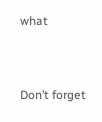what


Don’t forget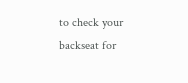to check your backseat for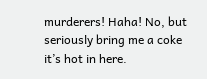murderers! Haha! No, but seriously bring me a coke it’s hot in here.